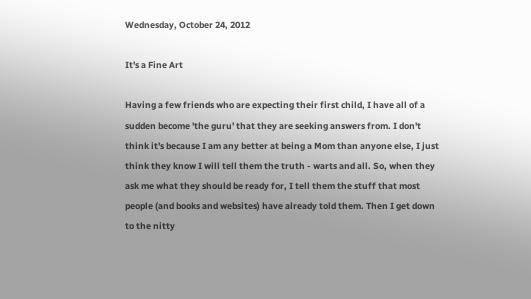Wednesday, October 24, 2012

It's a Fine Art

Having a few friends who are expecting their first child, I have all of a sudden become 'the guru' that they are seeking answers from. I don't think it's because I am any better at being a Mom than anyone else, I just think they know I will tell them the truth - warts and all. So, when they ask me what they should be ready for, I tell them the stuff that most people (and books and websites) have already told them. Then I get down to the nitty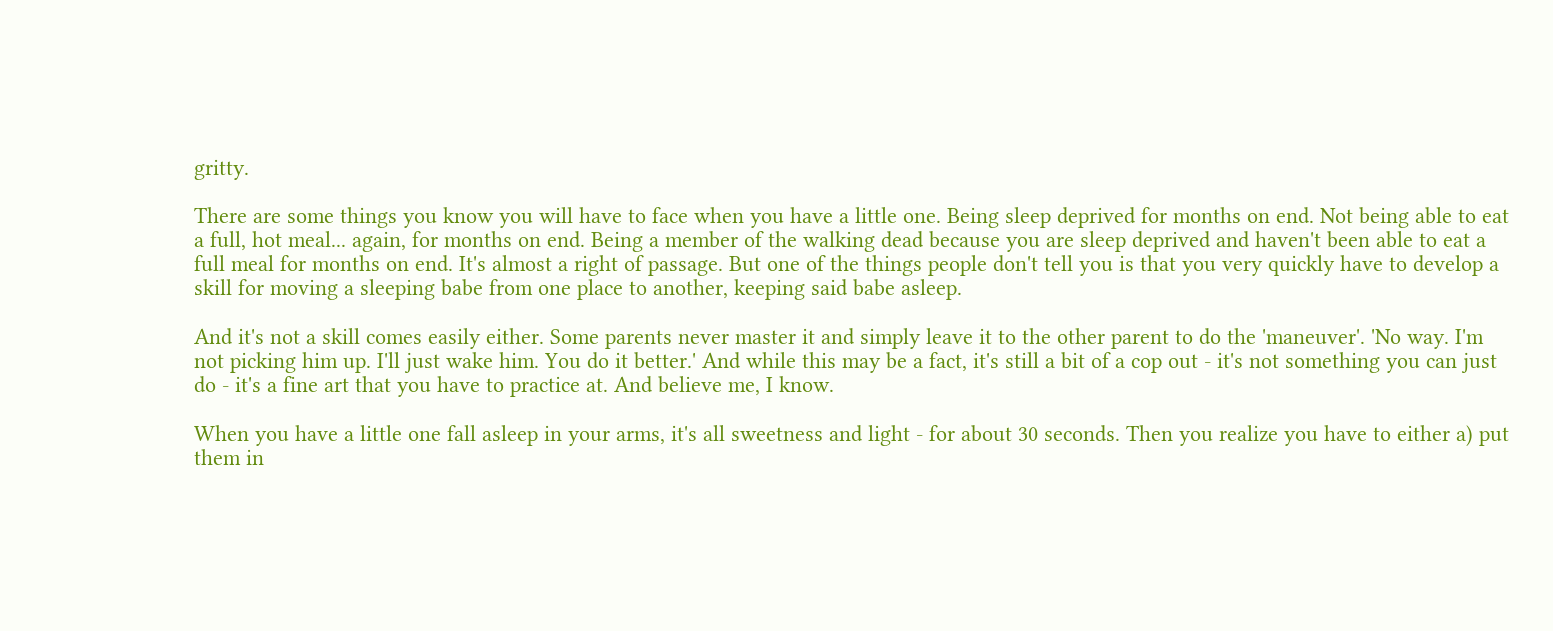gritty.

There are some things you know you will have to face when you have a little one. Being sleep deprived for months on end. Not being able to eat a full, hot meal... again, for months on end. Being a member of the walking dead because you are sleep deprived and haven't been able to eat a full meal for months on end. It's almost a right of passage. But one of the things people don't tell you is that you very quickly have to develop a skill for moving a sleeping babe from one place to another, keeping said babe asleep.

And it's not a skill comes easily either. Some parents never master it and simply leave it to the other parent to do the 'maneuver'. 'No way. I'm not picking him up. I'll just wake him. You do it better.' And while this may be a fact, it's still a bit of a cop out - it's not something you can just do - it's a fine art that you have to practice at. And believe me, I know.

When you have a little one fall asleep in your arms, it's all sweetness and light - for about 30 seconds. Then you realize you have to either a) put them in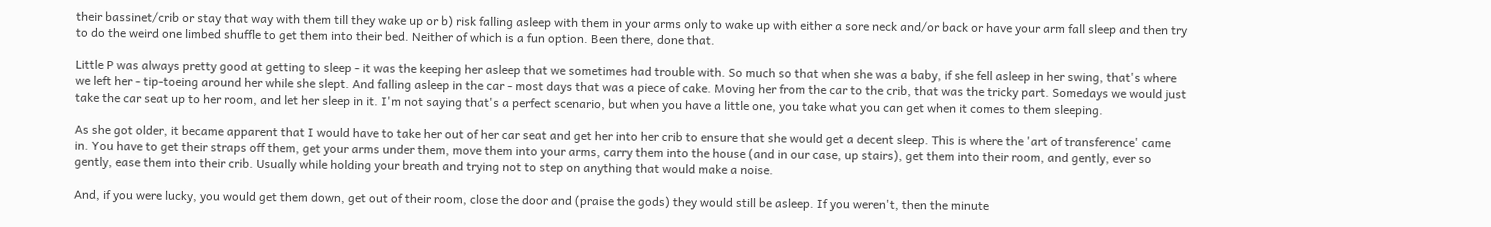their bassinet/crib or stay that way with them till they wake up or b) risk falling asleep with them in your arms only to wake up with either a sore neck and/or back or have your arm fall sleep and then try to do the weird one limbed shuffle to get them into their bed. Neither of which is a fun option. Been there, done that.

Little P was always pretty good at getting to sleep - it was the keeping her asleep that we sometimes had trouble with. So much so that when she was a baby, if she fell asleep in her swing, that's where we left her - tip-toeing around her while she slept. And falling asleep in the car - most days that was a piece of cake. Moving her from the car to the crib, that was the tricky part. Somedays we would just take the car seat up to her room, and let her sleep in it. I'm not saying that's a perfect scenario, but when you have a little one, you take what you can get when it comes to them sleeping.

As she got older, it became apparent that I would have to take her out of her car seat and get her into her crib to ensure that she would get a decent sleep. This is where the 'art of transference' came in. You have to get their straps off them, get your arms under them, move them into your arms, carry them into the house (and in our case, up stairs), get them into their room, and gently, ever so gently, ease them into their crib. Usually while holding your breath and trying not to step on anything that would make a noise.

And, if you were lucky, you would get them down, get out of their room, close the door and (praise the gods) they would still be asleep. If you weren't, then the minute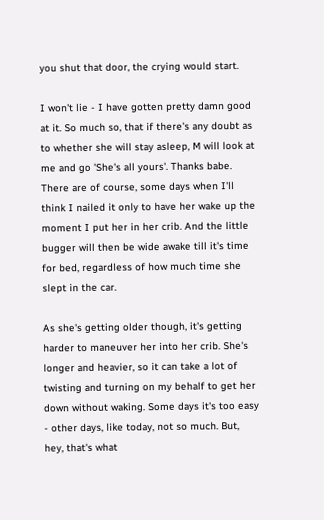you shut that door, the crying would start.

I won't lie - I have gotten pretty damn good at it. So much so, that if there's any doubt as to whether she will stay asleep, M will look at me and go 'She's all yours'. Thanks babe. There are of course, some days when I'll think I nailed it only to have her wake up the moment I put her in her crib. And the little bugger will then be wide awake till it's time for bed, regardless of how much time she slept in the car.

As she's getting older though, it's getting harder to maneuver her into her crib. She's longer and heavier, so it can take a lot of twisting and turning on my behalf to get her down without waking. Some days it's too easy - other days, like today, not so much. But, hey, that's what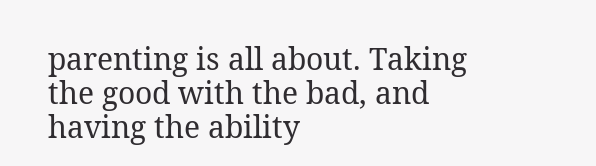parenting is all about. Taking the good with the bad, and having the ability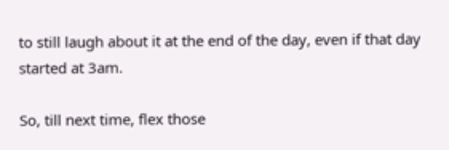to still laugh about it at the end of the day, even if that day started at 3am.

So, till next time, flex those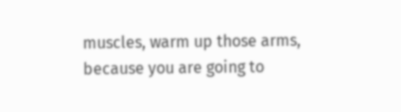muscles, warm up those arms, because you are going to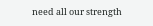need all our strength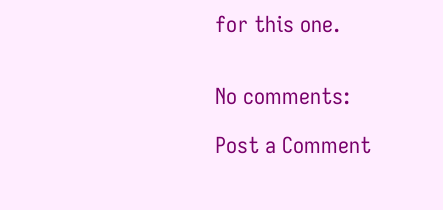for this one.


No comments:

Post a Comment